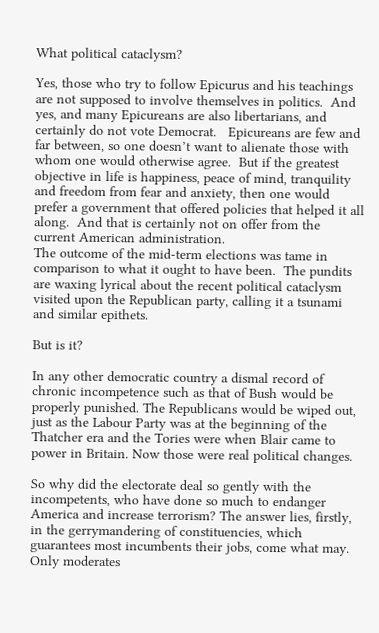What political cataclysm?

Yes, those who try to follow Epicurus and his teachings are not supposed to involve themselves in politics.  And yes, and many Epicureans are also libertarians, and certainly do not vote Democrat.   Epicureans are few and far between, so one doesn’t want to alienate those with whom one would otherwise agree.  But if the greatest objective in life is happiness, peace of mind, tranquility and freedom from fear and anxiety, then one would prefer a government that offered policies that helped it all along.  And that is certainly not on offer from the current American administration.
The outcome of the mid-term elections was tame in comparison to what it ought to have been.  The pundits are waxing lyrical about the recent political cataclysm visited upon the Republican party, calling it a tsunami and similar epithets.

But is it?

In any other democratic country a dismal record of chronic incompetence such as that of Bush would be properly punished. The Republicans would be wiped out, just as the Labour Party was at the beginning of the Thatcher era and the Tories were when Blair came to power in Britain. Now those were real political changes.

So why did the electorate deal so gently with the incompetents, who have done so much to endanger America and increase terrorism? The answer lies, firstly, in the gerrymandering of constituencies, which guarantees most incumbents their jobs, come what may. Only moderates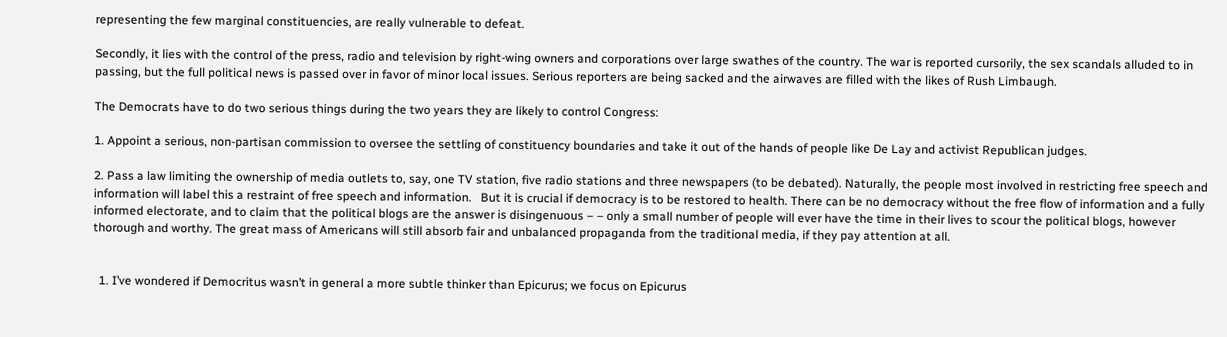representing the few marginal constituencies, are really vulnerable to defeat.

Secondly, it lies with the control of the press, radio and television by right-wing owners and corporations over large swathes of the country. The war is reported cursorily, the sex scandals alluded to in passing, but the full political news is passed over in favor of minor local issues. Serious reporters are being sacked and the airwaves are filled with the likes of Rush Limbaugh.

The Democrats have to do two serious things during the two years they are likely to control Congress:

1. Appoint a serious, non-partisan commission to oversee the settling of constituency boundaries and take it out of the hands of people like De Lay and activist Republican judges.

2. Pass a law limiting the ownership of media outlets to, say, one TV station, five radio stations and three newspapers (to be debated). Naturally, the people most involved in restricting free speech and information will label this a restraint of free speech and information.   But it is crucial if democracy is to be restored to health. There can be no democracy without the free flow of information and a fully informed electorate, and to claim that the political blogs are the answer is disingenuous – – only a small number of people will ever have the time in their lives to scour the political blogs, however thorough and worthy. The great mass of Americans will still absorb fair and unbalanced propaganda from the traditional media, if they pay attention at all.


  1. I’ve wondered if Democritus wasn’t in general a more subtle thinker than Epicurus; we focus on Epicurus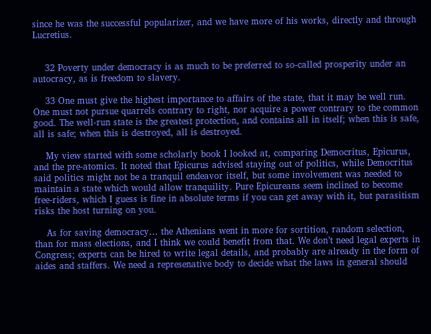since he was the successful popularizer, and we have more of his works, directly and through Lucretius.


    32 Poverty under democracy is as much to be preferred to so-called prosperity under an autocracy, as is freedom to slavery.

    33 One must give the highest importance to affairs of the state, that it may be well run. One must not pursue quarrels contrary to right, nor acquire a power contrary to the common good. The well-run state is the greatest protection, and contains all in itself; when this is safe, all is safe; when this is destroyed, all is destroyed.

    My view started with some scholarly book I looked at, comparing Democritus, Epicurus, and the pre-atomics. It noted that Epicurus advised staying out of politics, while Democritus said politics might not be a tranquil endeavor itself, but some involvement was needed to maintain a state which would allow tranquility. Pure Epicureans seem inclined to become free-riders, which I guess is fine in absolute terms if you can get away with it, but parasitism risks the host turning on you.

    As for saving democracy… the Athenians went in more for sortition, random selection, than for mass elections, and I think we could benefit from that. We don’t need legal experts in Congress; experts can be hired to write legal details, and probably are already in the form of aides and staffers. We need a represenative body to decide what the laws in general should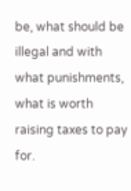be, what should be illegal and with what punishments, what is worth raising taxes to pay for.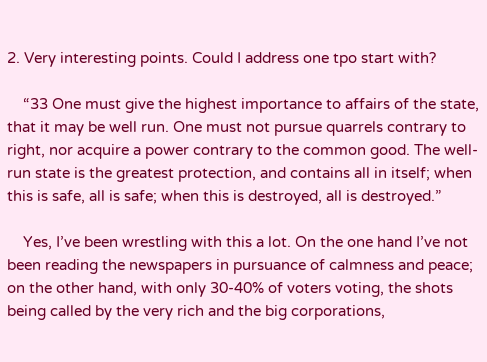2. Very interesting points. Could I address one tpo start with?

    “33 One must give the highest importance to affairs of the state, that it may be well run. One must not pursue quarrels contrary to right, nor acquire a power contrary to the common good. The well-run state is the greatest protection, and contains all in itself; when this is safe, all is safe; when this is destroyed, all is destroyed.”

    Yes, I’ve been wrestling with this a lot. On the one hand I’ve not been reading the newspapers in pursuance of calmness and peace; on the other hand, with only 30-40% of voters voting, the shots being called by the very rich and the big corporations,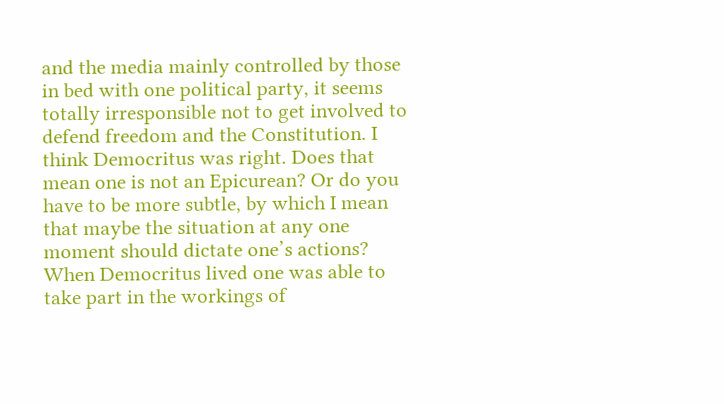and the media mainly controlled by those in bed with one political party, it seems totally irresponsible not to get involved to defend freedom and the Constitution. I think Democritus was right. Does that mean one is not an Epicurean? Or do you have to be more subtle, by which I mean that maybe the situation at any one moment should dictate one’s actions? When Democritus lived one was able to take part in the workings of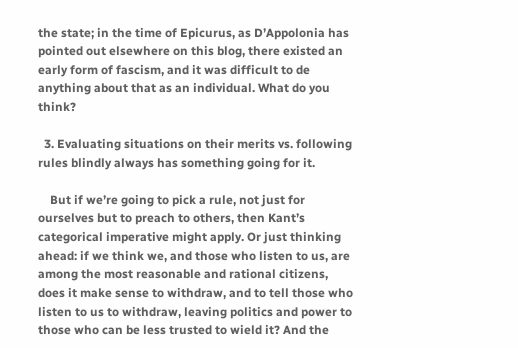the state; in the time of Epicurus, as D’Appolonia has pointed out elsewhere on this blog, there existed an early form of fascism, and it was difficult to de anything about that as an individual. What do you think?

  3. Evaluating situations on their merits vs. following rules blindly always has something going for it.

    But if we’re going to pick a rule, not just for ourselves but to preach to others, then Kant’s categorical imperative might apply. Or just thinking ahead: if we think we, and those who listen to us, are among the most reasonable and rational citizens, does it make sense to withdraw, and to tell those who listen to us to withdraw, leaving politics and power to those who can be less trusted to wield it? And the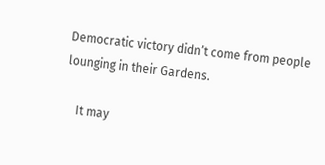Democratic victory didn’t come from people lounging in their Gardens.

    It may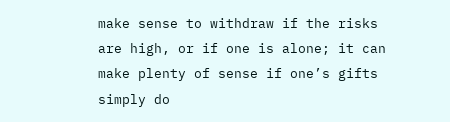make sense to withdraw if the risks are high, or if one is alone; it can make plenty of sense if one’s gifts simply do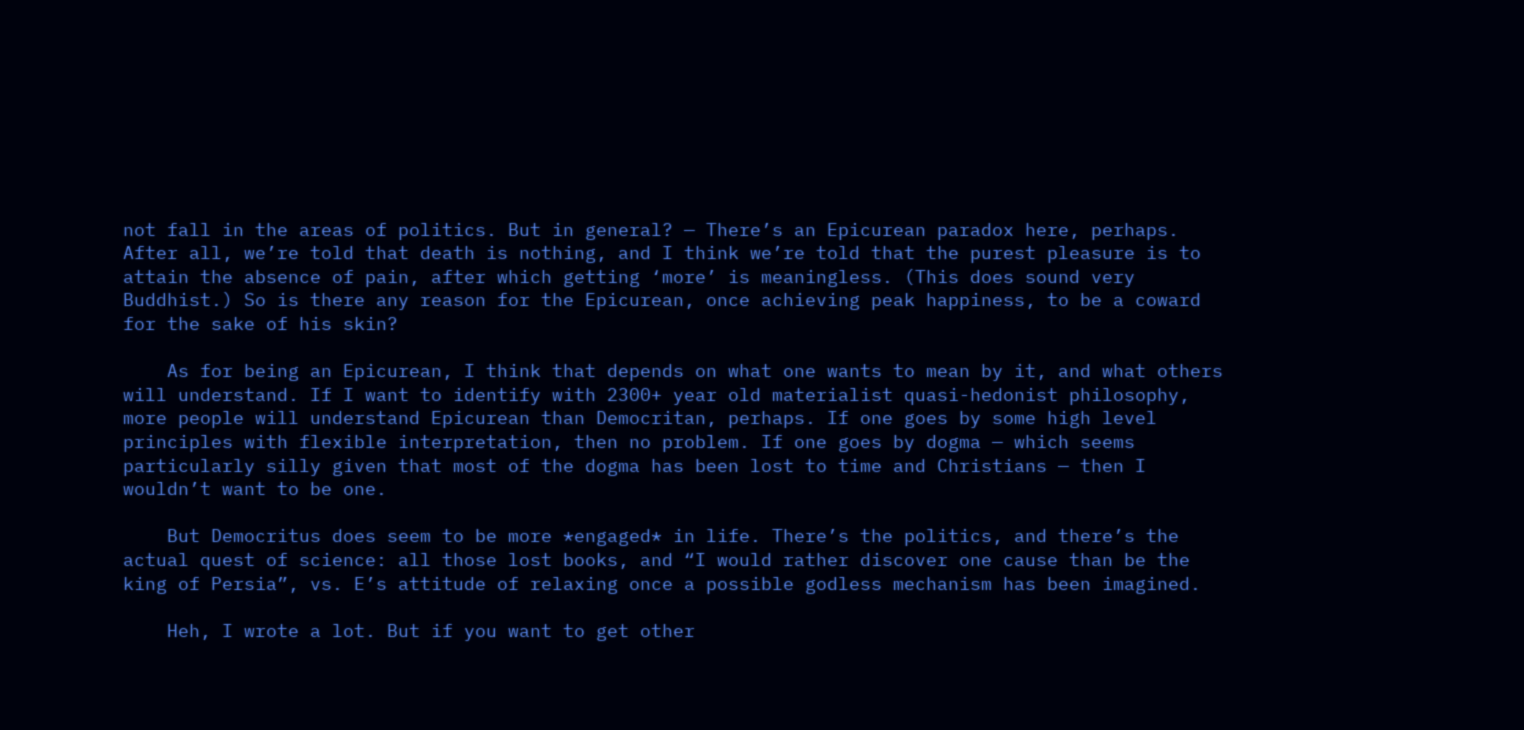not fall in the areas of politics. But in general? — There’s an Epicurean paradox here, perhaps. After all, we’re told that death is nothing, and I think we’re told that the purest pleasure is to attain the absence of pain, after which getting ‘more’ is meaningless. (This does sound very Buddhist.) So is there any reason for the Epicurean, once achieving peak happiness, to be a coward for the sake of his skin?

    As for being an Epicurean, I think that depends on what one wants to mean by it, and what others will understand. If I want to identify with 2300+ year old materialist quasi-hedonist philosophy, more people will understand Epicurean than Democritan, perhaps. If one goes by some high level principles with flexible interpretation, then no problem. If one goes by dogma — which seems particularly silly given that most of the dogma has been lost to time and Christians — then I wouldn’t want to be one.

    But Democritus does seem to be more *engaged* in life. There’s the politics, and there’s the actual quest of science: all those lost books, and “I would rather discover one cause than be the king of Persia”, vs. E’s attitude of relaxing once a possible godless mechanism has been imagined.

    Heh, I wrote a lot. But if you want to get other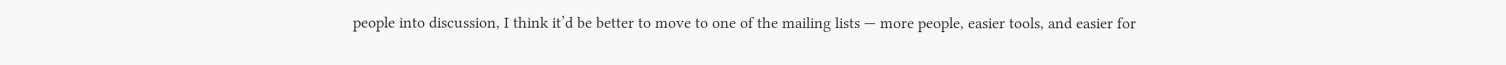people into discussion, I think it’d be better to move to one of the mailing lists — more people, easier tools, and easier for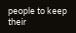people to keep their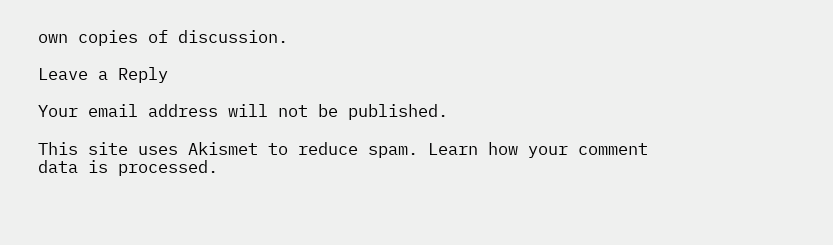own copies of discussion.

Leave a Reply

Your email address will not be published.

This site uses Akismet to reduce spam. Learn how your comment data is processed.